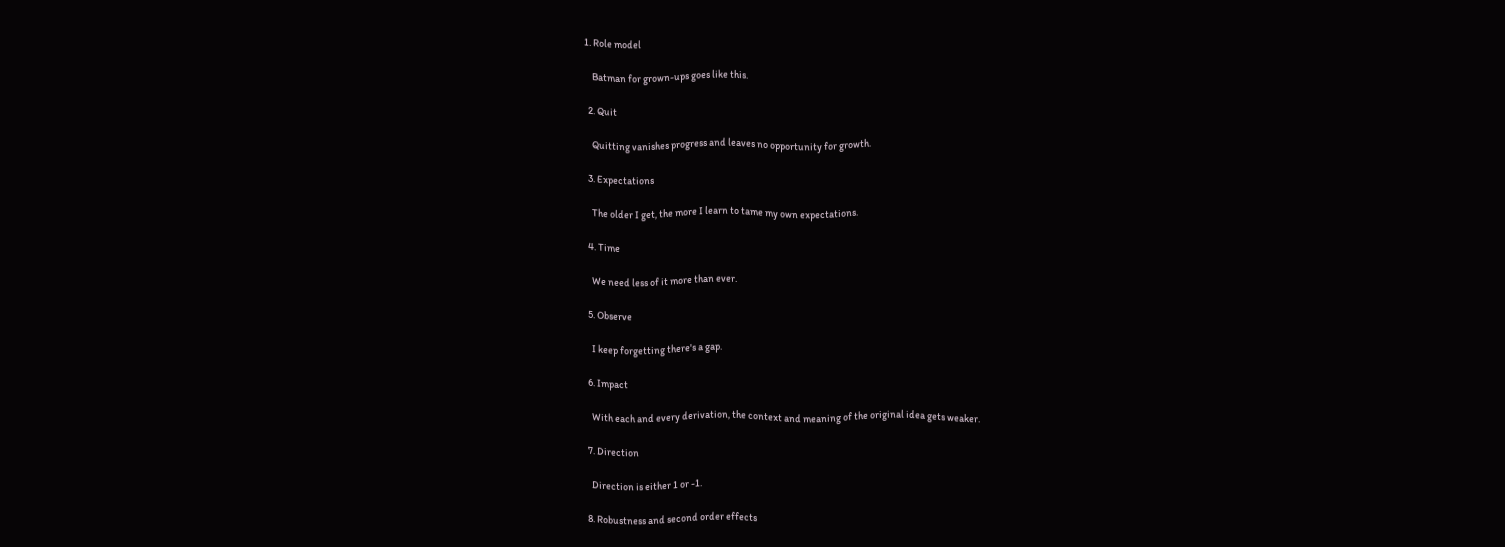1. Role model

    Batman for grown-ups goes like this.

  2. Quit

    Quitting vanishes progress and leaves no opportunity for growth.

  3. Expectations

    The older I get, the more I learn to tame my own expectations.

  4. Time

    We need less of it more than ever.

  5. Observe

    I keep forgetting there's a gap.

  6. Impact

    With each and every derivation, the context and meaning of the original idea gets weaker.

  7. Direction

    Direction is either 1 or -1.

  8. Robustness and second order effects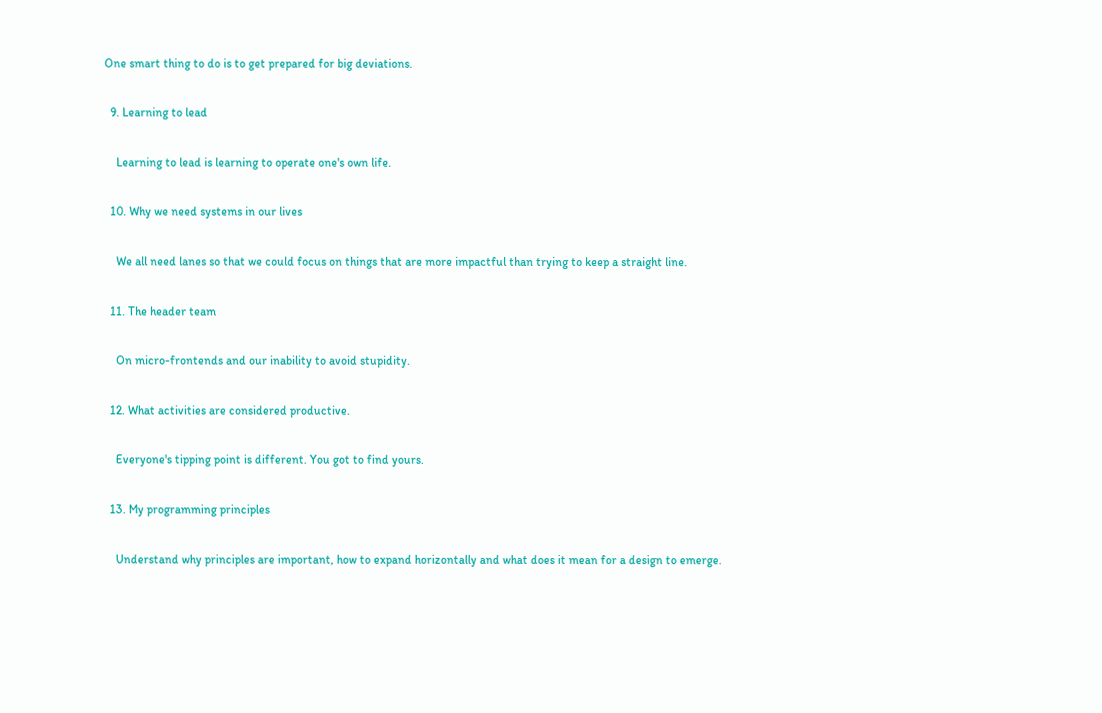One smart thing to do is to get prepared for big deviations.

  9. Learning to lead

    Learning to lead is learning to operate one's own life.

  10. Why we need systems in our lives

    We all need lanes so that we could focus on things that are more impactful than trying to keep a straight line.

  11. The header team

    On micro-frontends and our inability to avoid stupidity.

  12. What activities are considered productive.

    Everyone's tipping point is different. You got to find yours.

  13. My programming principles

    Understand why principles are important, how to expand horizontally and what does it mean for a design to emerge.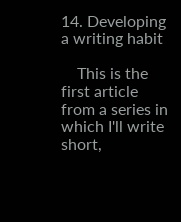14. Developing a writing habit

    This is the first article from a series in which I'll write short,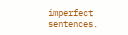imperfect sentences.